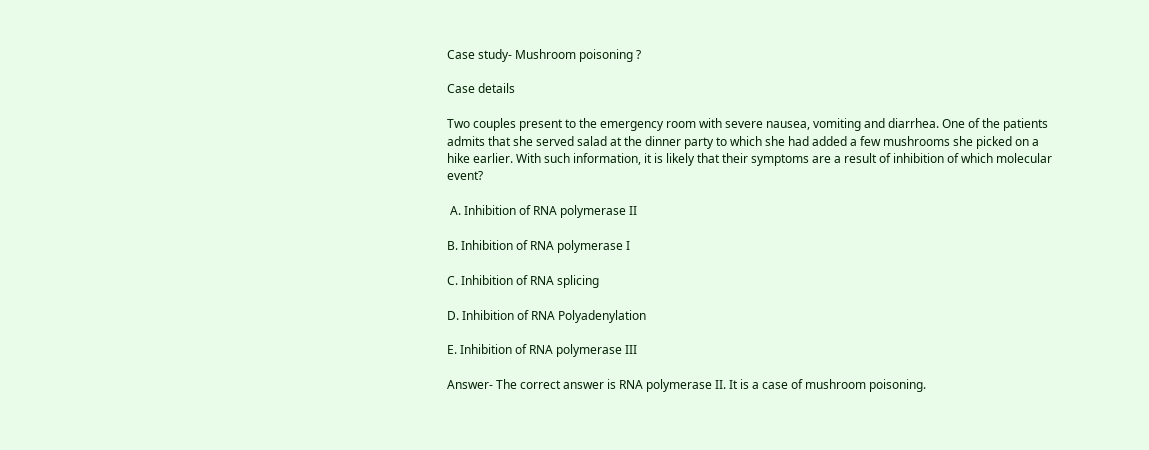Case study- Mushroom poisoning ?

Case details

Two couples present to the emergency room with severe nausea, vomiting and diarrhea. One of the patients admits that she served salad at the dinner party to which she had added a few mushrooms she picked on a hike earlier. With such information, it is likely that their symptoms are a result of inhibition of which molecular event?

 A. Inhibition of RNA polymerase II

B. Inhibition of RNA polymerase I

C. Inhibition of RNA splicing

D. Inhibition of RNA Polyadenylation

E. Inhibition of RNA polymerase III

Answer- The correct answer is RNA polymerase II. It is a case of mushroom poisoning.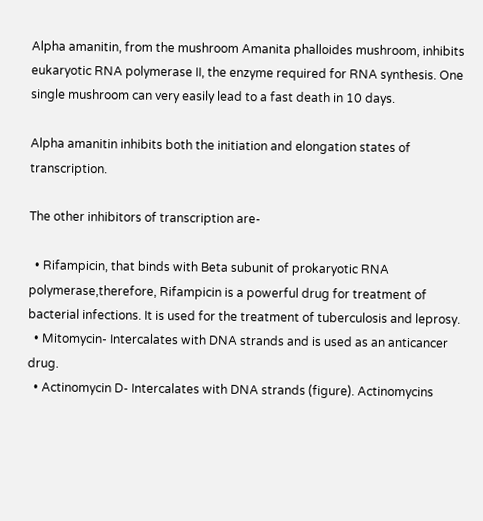Alpha amanitin, from the mushroom Amanita phalloides mushroom, inhibits eukaryotic RNA polymerase II, the enzyme required for RNA synthesis. One single mushroom can very easily lead to a fast death in 10 days.

Alpha amanitin inhibits both the initiation and elongation states of transcription.

The other inhibitors of transcription are-

  • Rifampicin, that binds with Beta subunit of prokaryotic RNA polymerase,therefore, Rifampicin is a powerful drug for treatment of bacterial infections. It is used for the treatment of tuberculosis and leprosy.
  • Mitomycin- Intercalates with DNA strands and is used as an anticancer drug.
  • Actinomycin D- Intercalates with DNA strands (figure). Actinomycins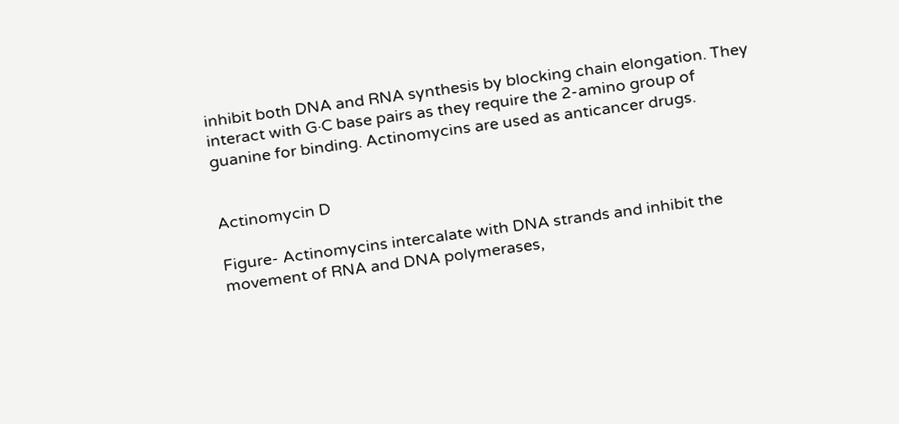inhibit both DNA and RNA synthesis by blocking chain elongation. They interact with G·C base pairs as they require the 2-amino group of guanine for binding. Actinomycins are used as anticancer drugs.


Actinomycin D

Figure- Actinomycins intercalate with DNA strands and inhibit the movement of RNA and DNA polymerases,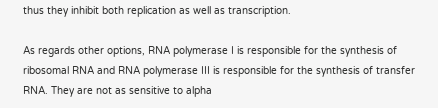thus they inhibit both replication as well as transcription.

As regards other options, RNA polymerase I is responsible for the synthesis of ribosomal RNA and RNA polymerase III is responsible for the synthesis of transfer RNA. They are not as sensitive to alpha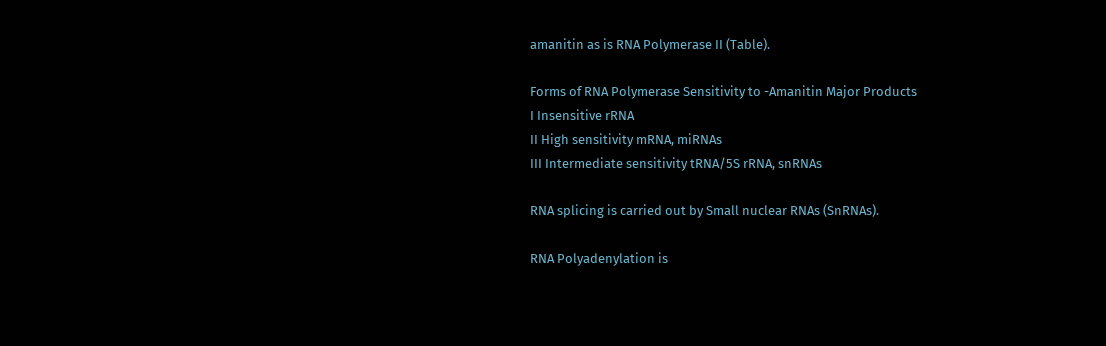amanitin as is RNA Polymerase II (Table).

Forms of RNA Polymerase Sensitivity to -Amanitin Major Products
I Insensitive rRNA
II High sensitivity mRNA, miRNAs
III Intermediate sensitivity tRNA/5S rRNA, snRNAs

RNA splicing is carried out by Small nuclear RNAs (SnRNAs).

RNA Polyadenylation is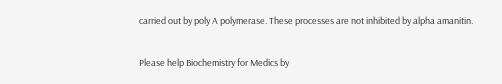carried out by poly A polymerase. These processes are not inhibited by alpha amanitin.

Please help Biochemistry for Medics by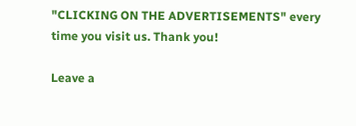"CLICKING ON THE ADVERTISEMENTS" every time you visit us. Thank you!

Leave a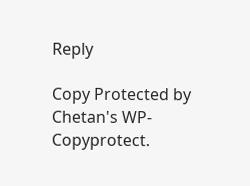Reply

Copy Protected by Chetan's WP-Copyprotect.